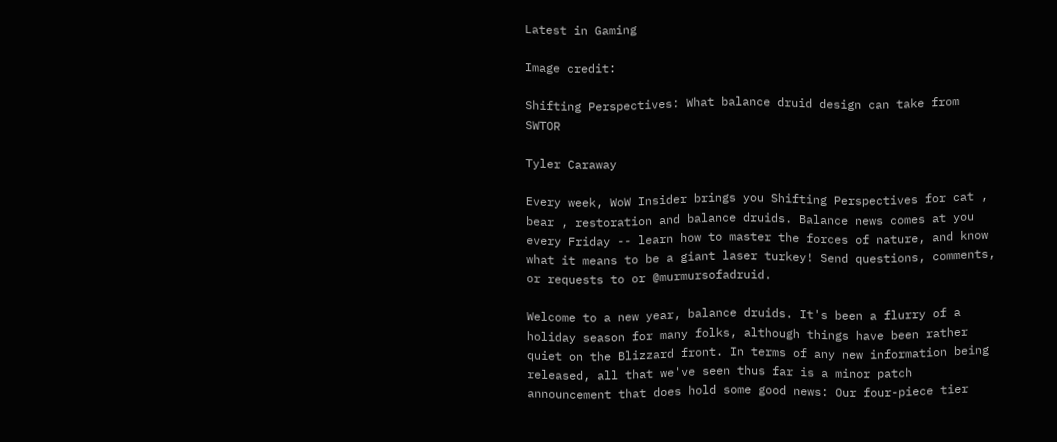Latest in Gaming

Image credit:

Shifting Perspectives: What balance druid design can take from SWTOR

Tyler Caraway

Every week, WoW Insider brings you Shifting Perspectives for cat , bear , restoration and balance druids. Balance news comes at you every Friday -- learn how to master the forces of nature, and know what it means to be a giant laser turkey! Send questions, comments, or requests to or @murmursofadruid.

Welcome to a new year, balance druids. It's been a flurry of a holiday season for many folks, although things have been rather quiet on the Blizzard front. In terms of any new information being released, all that we've seen thus far is a minor patch announcement that does hold some good news: Our four-piece tier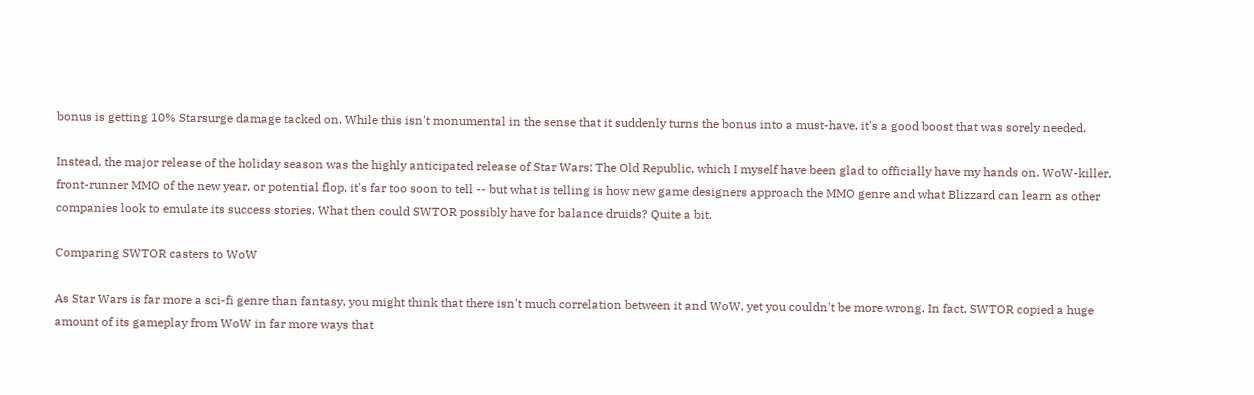bonus is getting 10% Starsurge damage tacked on. While this isn't monumental in the sense that it suddenly turns the bonus into a must-have, it's a good boost that was sorely needed.

Instead, the major release of the holiday season was the highly anticipated release of Star Wars: The Old Republic, which I myself have been glad to officially have my hands on. WoW-killer, front-runner MMO of the new year, or potential flop, it's far too soon to tell -- but what is telling is how new game designers approach the MMO genre and what Blizzard can learn as other companies look to emulate its success stories. What then could SWTOR possibly have for balance druids? Quite a bit.

Comparing SWTOR casters to WoW

As Star Wars is far more a sci-fi genre than fantasy, you might think that there isn't much correlation between it and WoW, yet you couldn't be more wrong. In fact, SWTOR copied a huge amount of its gameplay from WoW in far more ways that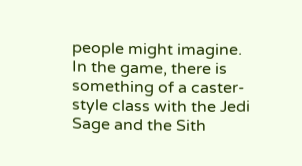people might imagine. In the game, there is something of a caster-style class with the Jedi Sage and the Sith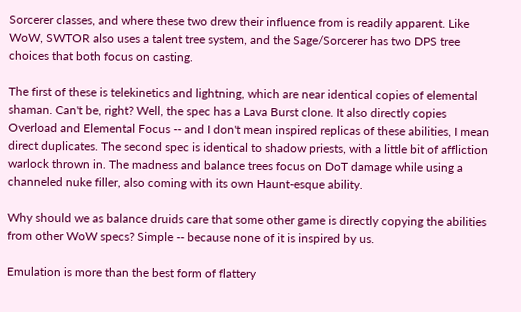Sorcerer classes, and where these two drew their influence from is readily apparent. Like WoW, SWTOR also uses a talent tree system, and the Sage/Sorcerer has two DPS tree choices that both focus on casting.

The first of these is telekinetics and lightning, which are near identical copies of elemental shaman. Can't be, right? Well, the spec has a Lava Burst clone. It also directly copies Overload and Elemental Focus -- and I don't mean inspired replicas of these abilities, I mean direct duplicates. The second spec is identical to shadow priests, with a little bit of affliction warlock thrown in. The madness and balance trees focus on DoT damage while using a channeled nuke filler, also coming with its own Haunt-esque ability.

Why should we as balance druids care that some other game is directly copying the abilities from other WoW specs? Simple -- because none of it is inspired by us.

Emulation is more than the best form of flattery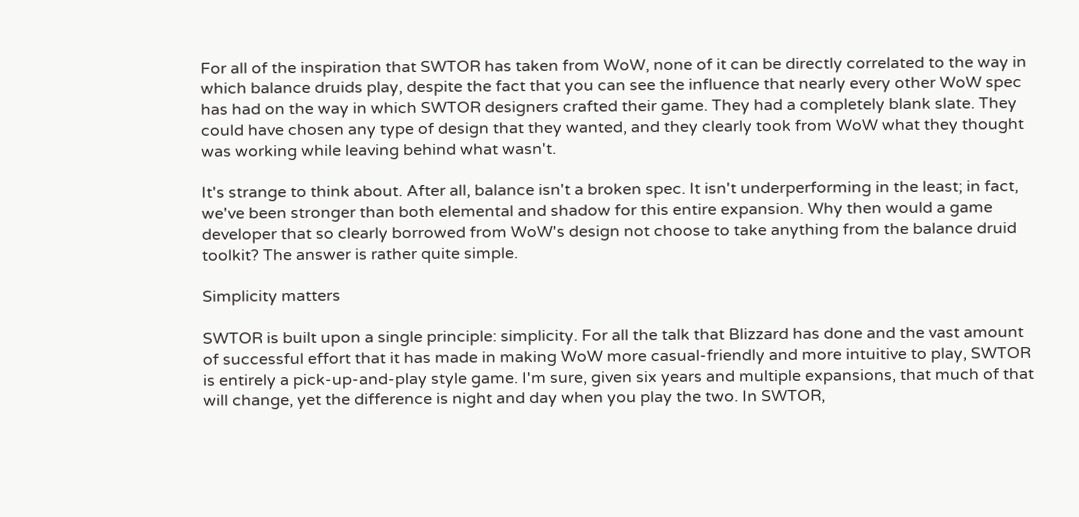For all of the inspiration that SWTOR has taken from WoW, none of it can be directly correlated to the way in which balance druids play, despite the fact that you can see the influence that nearly every other WoW spec has had on the way in which SWTOR designers crafted their game. They had a completely blank slate. They could have chosen any type of design that they wanted, and they clearly took from WoW what they thought was working while leaving behind what wasn't.

It's strange to think about. After all, balance isn't a broken spec. It isn't underperforming in the least; in fact, we've been stronger than both elemental and shadow for this entire expansion. Why then would a game developer that so clearly borrowed from WoW's design not choose to take anything from the balance druid toolkit? The answer is rather quite simple.

Simplicity matters

SWTOR is built upon a single principle: simplicity. For all the talk that Blizzard has done and the vast amount of successful effort that it has made in making WoW more casual-friendly and more intuitive to play, SWTOR is entirely a pick-up-and-play style game. I'm sure, given six years and multiple expansions, that much of that will change, yet the difference is night and day when you play the two. In SWTOR,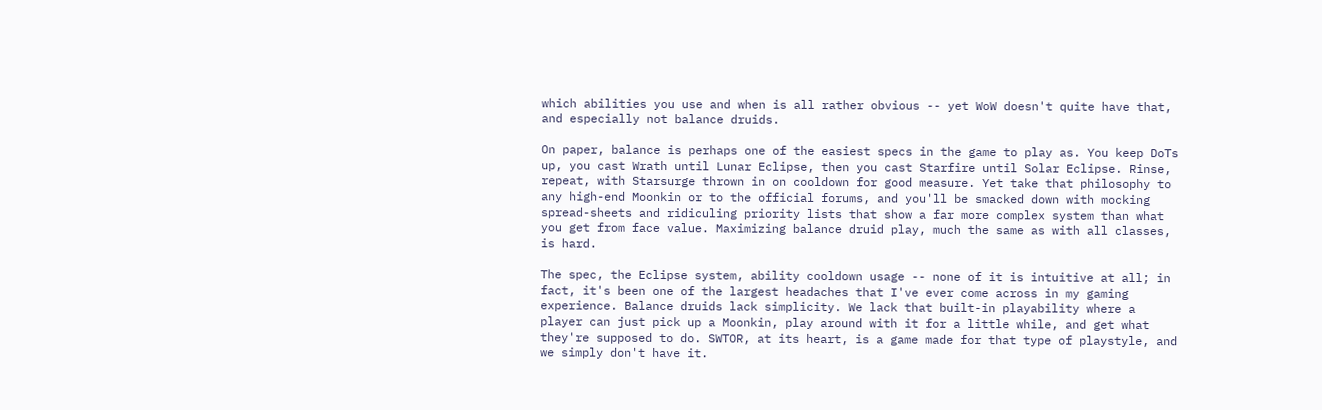which abilities you use and when is all rather obvious -- yet WoW doesn't quite have that, and especially not balance druids.

On paper, balance is perhaps one of the easiest specs in the game to play as. You keep DoTs up, you cast Wrath until Lunar Eclipse, then you cast Starfire until Solar Eclipse. Rinse, repeat, with Starsurge thrown in on cooldown for good measure. Yet take that philosophy to any high-end Moonkin or to the official forums, and you'll be smacked down with mocking spread-sheets and ridiculing priority lists that show a far more complex system than what you get from face value. Maximizing balance druid play, much the same as with all classes, is hard.

The spec, the Eclipse system, ability cooldown usage -- none of it is intuitive at all; in fact, it's been one of the largest headaches that I've ever come across in my gaming experience. Balance druids lack simplicity. We lack that built-in playability where a player can just pick up a Moonkin, play around with it for a little while, and get what they're supposed to do. SWTOR, at its heart, is a game made for that type of playstyle, and we simply don't have it.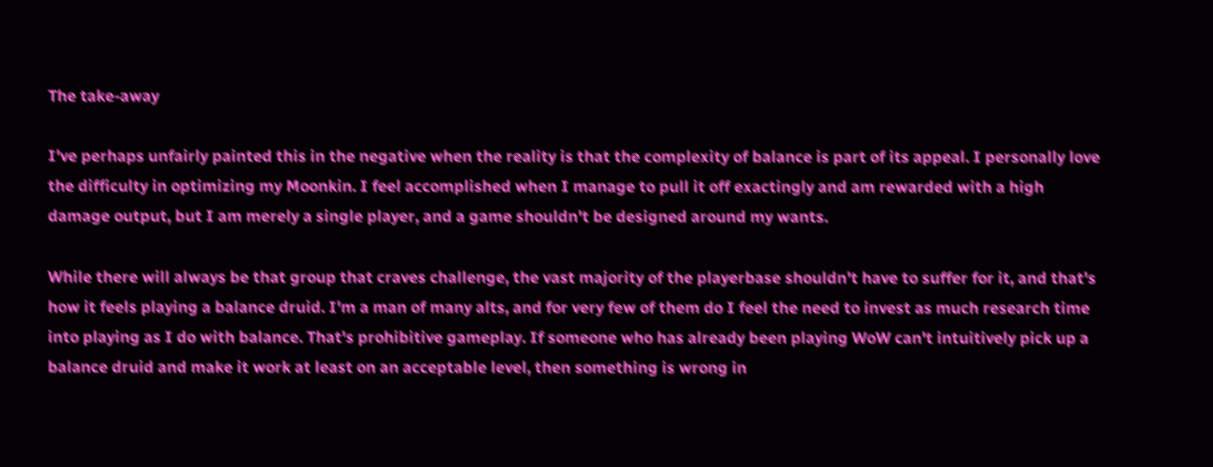The take-away

I've perhaps unfairly painted this in the negative when the reality is that the complexity of balance is part of its appeal. I personally love the difficulty in optimizing my Moonkin. I feel accomplished when I manage to pull it off exactingly and am rewarded with a high damage output, but I am merely a single player, and a game shouldn't be designed around my wants.

While there will always be that group that craves challenge, the vast majority of the playerbase shouldn't have to suffer for it, and that's how it feels playing a balance druid. I'm a man of many alts, and for very few of them do I feel the need to invest as much research time into playing as I do with balance. That's prohibitive gameplay. If someone who has already been playing WoW can't intuitively pick up a balance druid and make it work at least on an acceptable level, then something is wrong in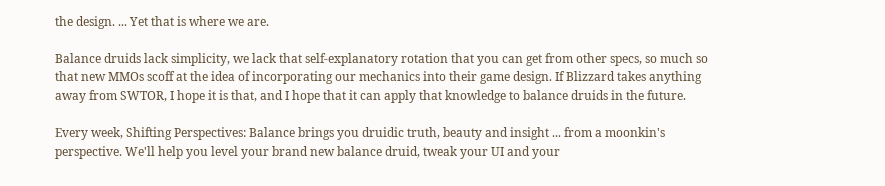the design. ... Yet that is where we are.

Balance druids lack simplicity, we lack that self-explanatory rotation that you can get from other specs, so much so that new MMOs scoff at the idea of incorporating our mechanics into their game design. If Blizzard takes anything away from SWTOR, I hope it is that, and I hope that it can apply that knowledge to balance druids in the future.

Every week, Shifting Perspectives: Balance brings you druidic truth, beauty and insight ... from a moonkin's perspective. We'll help you level your brand new balance druid, tweak your UI and your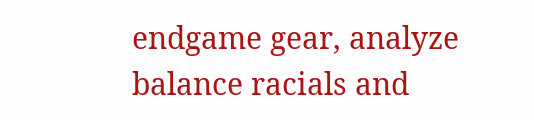endgame gear, analyze balance racials and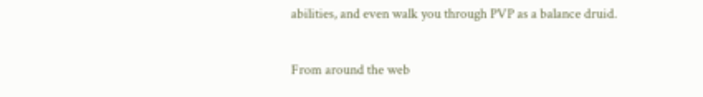abilities, and even walk you through PVP as a balance druid.

From around the web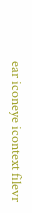ear iconeye icontext filevr